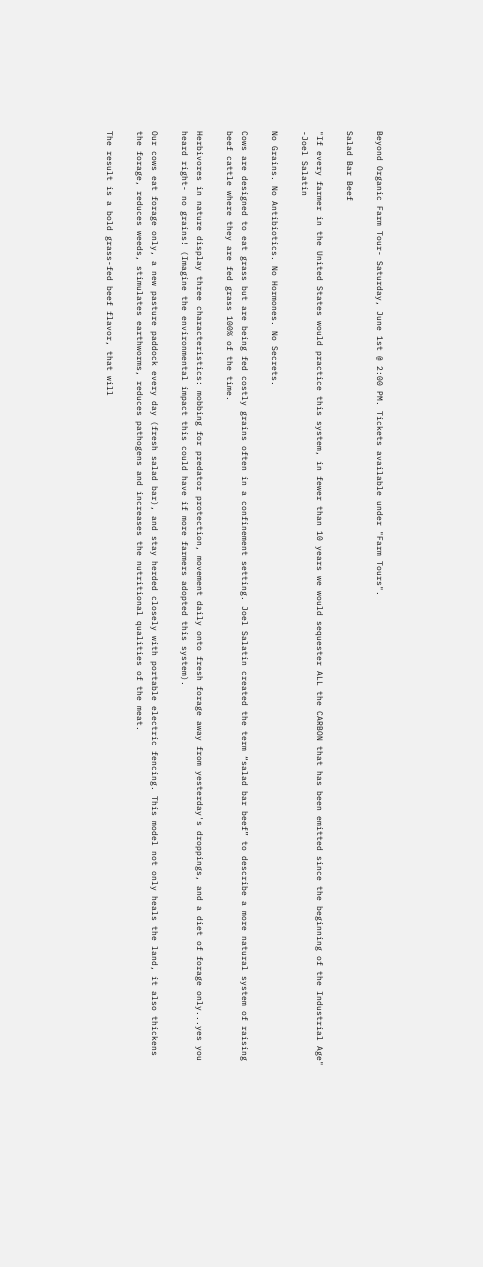Beyond Organic Farm Tour- Saturday, June 1st @ 2:00 PM. Tickets available under "Farm Tours".

Salad Bar Beef

"If every farmer in the United States would practice this system, in fewer than 10 years we would sequester ALL the CARBON that has been emitted since the beginning of the Industrial Age" -Joel Salatin

No Grains. No Antibiotics. No Hormones. No Secrets.

Cows are designed to eat grass but are being fed costly grains often in a confinement setting. Joel Salatin created the term “salad bar beef” to describe a more natural system of raising beef cattle where they are fed grass 100% of the time.

Herbivores in nature display three characteristics: mobbing for predator protection, movement daily onto fresh forage away from yesterday's droppings, and a diet of forage only...yes you heard right- no grains! (Imagine the environmental impact this could have if more farmers adopted this system).

Our cows eat forage only, a new pasture paddock every day (fresh salad bar), and stay herded closely with portable electric fencing. This model not only heals the land, it also thickens the forage, reduces weeds, stimulates earthworms, reduces pathogens and increases the nutritional qualities of the meat.

The result is a bold grass-fed beef flavor, that will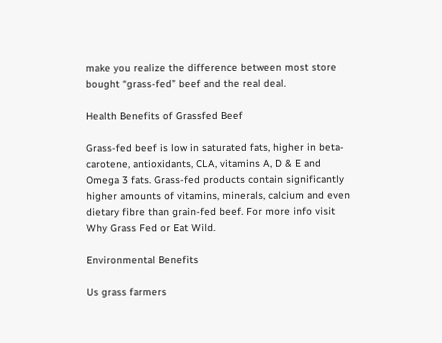make you realize the difference between most store bought “grass-fed” beef and the real deal.

Health Benefits of Grassfed Beef

Grass-fed beef is low in saturated fats, higher in beta-carotene, antioxidants, CLA, vitamins A, D & E and Omega 3 fats. Grass-fed products contain significantly higher amounts of vitamins, minerals, calcium and even dietary fibre than grain-fed beef. For more info visit Why Grass Fed or Eat Wild.

Environmental Benefits

Us grass farmers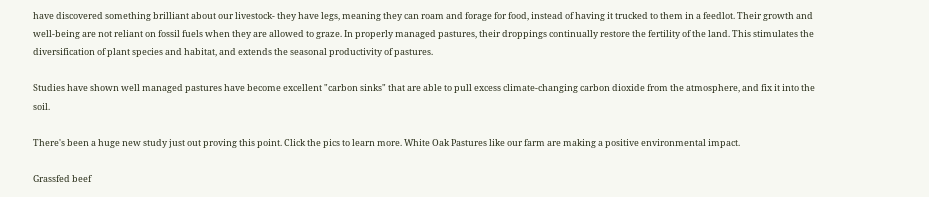have discovered something brilliant about our livestock- they have legs, meaning they can roam and forage for food, instead of having it trucked to them in a feedlot. Their growth and well-being are not reliant on fossil fuels when they are allowed to graze. In properly managed pastures, their droppings continually restore the fertility of the land. This stimulates the diversification of plant species and habitat, and extends the seasonal productivity of pastures.

Studies have shown well managed pastures have become excellent "carbon sinks" that are able to pull excess climate-changing carbon dioxide from the atmosphere, and fix it into the soil.

There's been a huge new study just out proving this point. Click the pics to learn more. White Oak Pastures like our farm are making a positive environmental impact.

Grassfed beef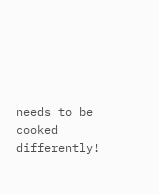needs to be cooked differently!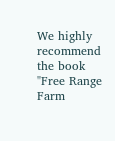We highly recommend the book "Free Range Farm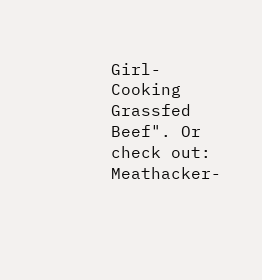Girl- Cooking Grassfed Beef". Or check out: Meathacker-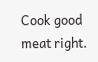Cook good meat right.